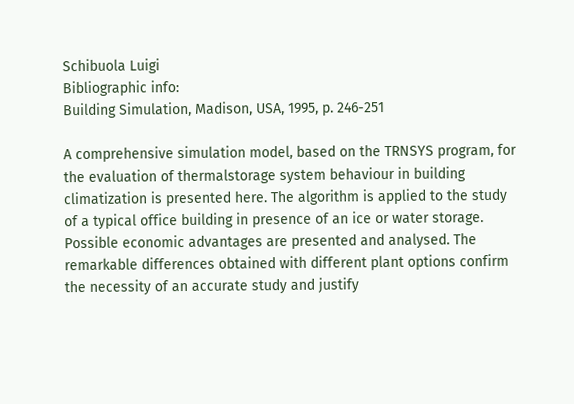Schibuola Luigi
Bibliographic info:
Building Simulation, Madison, USA, 1995, p. 246-251

A comprehensive simulation model, based on the TRNSYS program, for the evaluation of thermalstorage system behaviour in building climatization is presented here. The algorithm is applied to the study of a typical office building in presence of an ice or water storage. Possible economic advantages are presented and analysed. The remarkable differences obtained with different plant options confirm the necessity of an accurate study and justify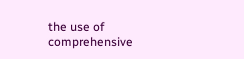the use of comprehensive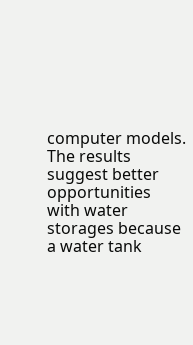computer models. The results suggest better opportunities with water storages because a water tank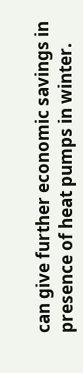can give further economic savings in presence of heat pumps in winter.